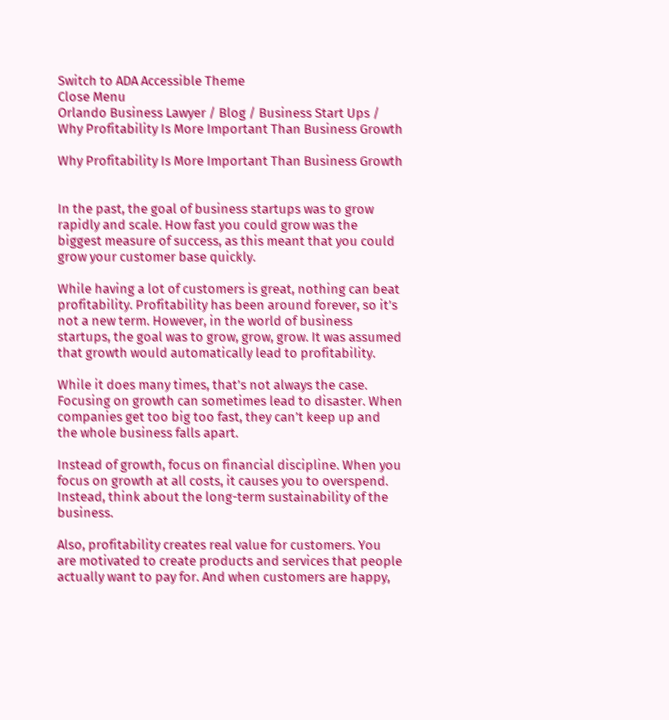Switch to ADA Accessible Theme
Close Menu
Orlando Business Lawyer / Blog / Business Start Ups / Why Profitability Is More Important Than Business Growth

Why Profitability Is More Important Than Business Growth


In the past, the goal of business startups was to grow rapidly and scale. How fast you could grow was the biggest measure of success, as this meant that you could grow your customer base quickly.

While having a lot of customers is great, nothing can beat profitability. Profitability has been around forever, so it’s not a new term. However, in the world of business startups, the goal was to grow, grow, grow. It was assumed that growth would automatically lead to profitability.

While it does many times, that’s not always the case. Focusing on growth can sometimes lead to disaster. When companies get too big too fast, they can’t keep up and the whole business falls apart.

Instead of growth, focus on financial discipline. When you focus on growth at all costs, it causes you to overspend. Instead, think about the long-term sustainability of the business.

Also, profitability creates real value for customers. You are motivated to create products and services that people actually want to pay for. And when customers are happy,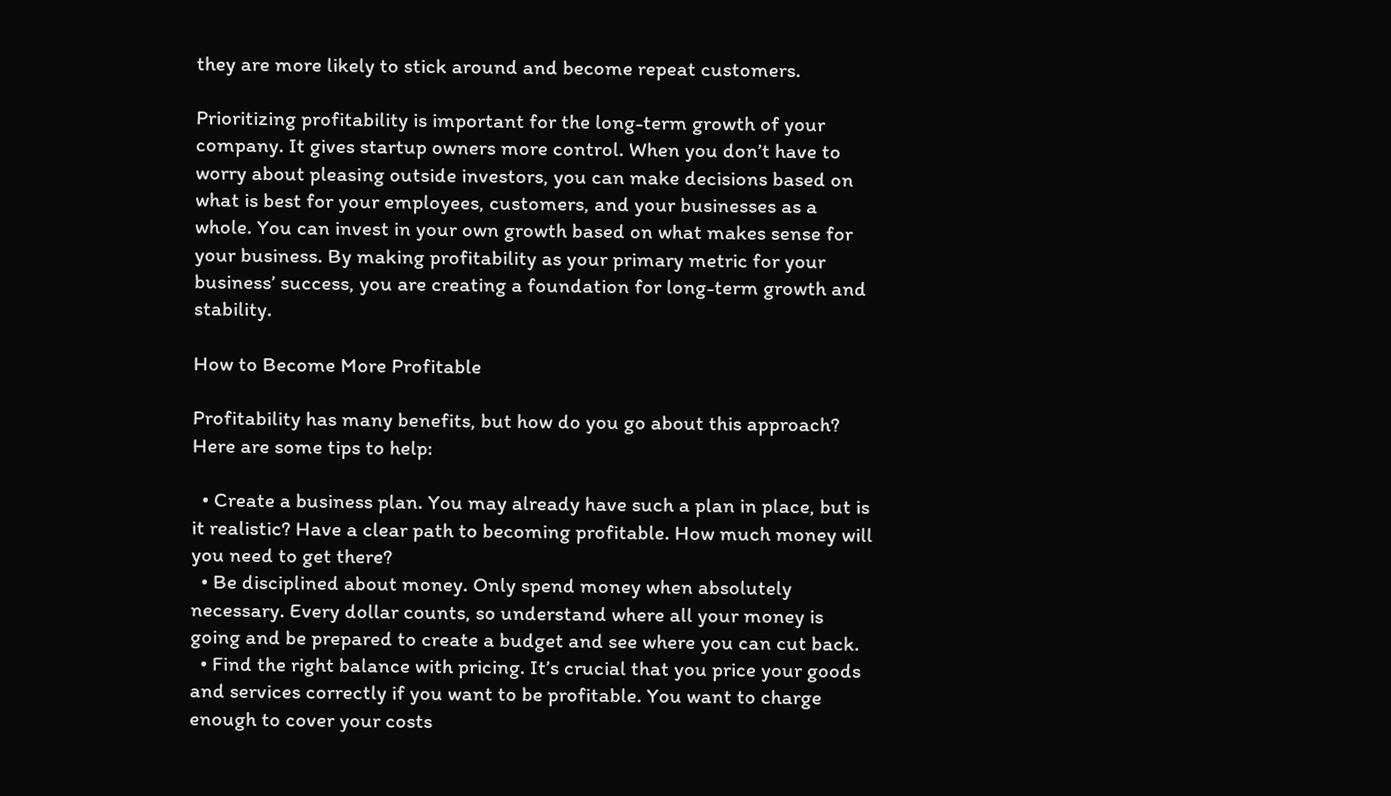they are more likely to stick around and become repeat customers.

Prioritizing profitability is important for the long-term growth of your company. It gives startup owners more control. When you don’t have to worry about pleasing outside investors, you can make decisions based on what is best for your employees, customers, and your businesses as a whole. You can invest in your own growth based on what makes sense for your business. By making profitability as your primary metric for your business’ success, you are creating a foundation for long-term growth and stability.

How to Become More Profitable

Profitability has many benefits, but how do you go about this approach? Here are some tips to help:

  • Create a business plan. You may already have such a plan in place, but is it realistic? Have a clear path to becoming profitable. How much money will you need to get there?
  • Be disciplined about money. Only spend money when absolutely necessary. Every dollar counts, so understand where all your money is going and be prepared to create a budget and see where you can cut back.
  • Find the right balance with pricing. It’s crucial that you price your goods and services correctly if you want to be profitable. You want to charge enough to cover your costs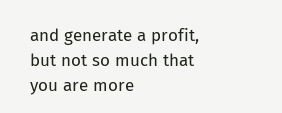and generate a profit, but not so much that you are more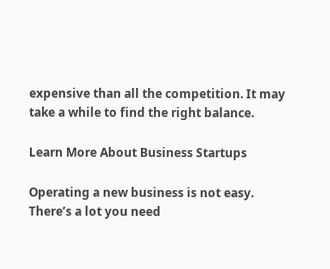expensive than all the competition. It may take a while to find the right balance.

Learn More About Business Startups

Operating a new business is not easy. There’s a lot you need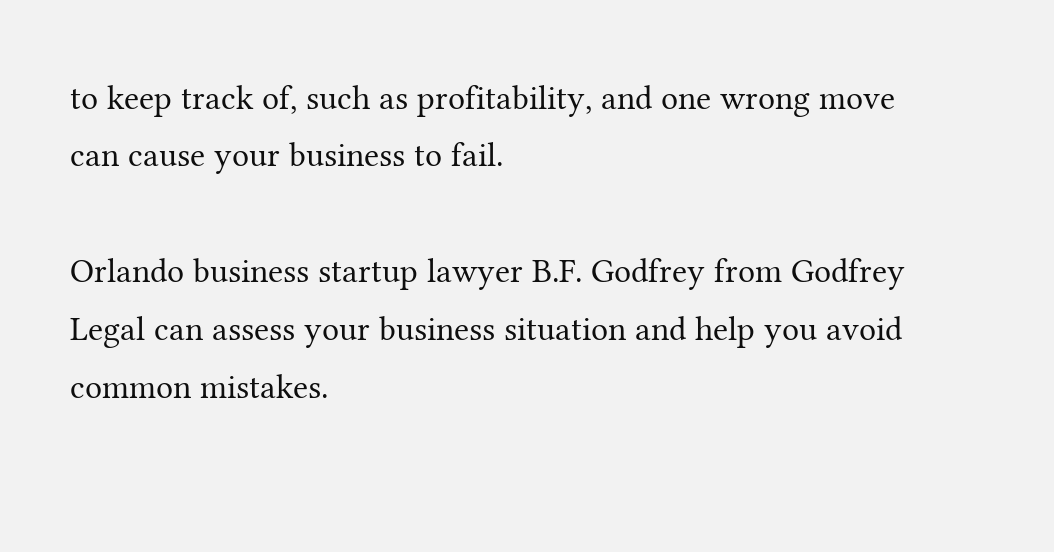to keep track of, such as profitability, and one wrong move can cause your business to fail.

Orlando business startup lawyer B.F. Godfrey from Godfrey Legal can assess your business situation and help you avoid common mistakes.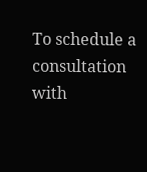To schedule a consultation with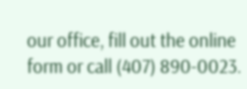our office, fill out the online form or call (407) 890-0023.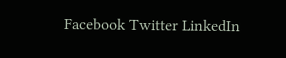Facebook Twitter LinkedIn